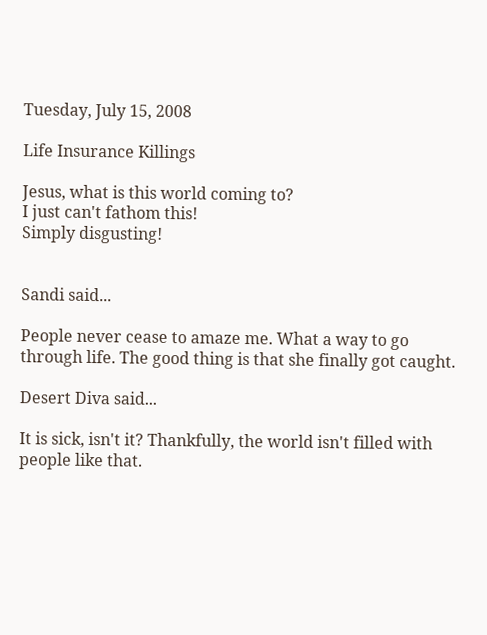Tuesday, July 15, 2008

Life Insurance Killings

Jesus, what is this world coming to?
I just can't fathom this!
Simply disgusting!


Sandi said...

People never cease to amaze me. What a way to go through life. The good thing is that she finally got caught.

Desert Diva said...

It is sick, isn't it? Thankfully, the world isn't filled with people like that.